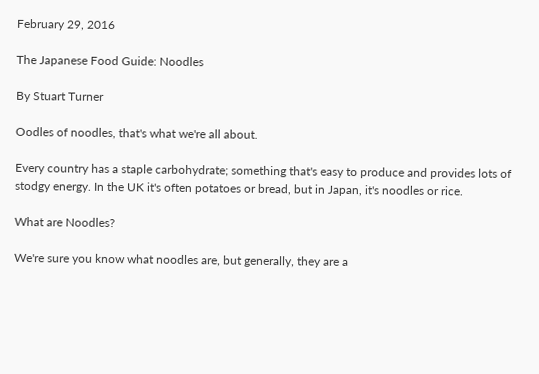February 29, 2016

The Japanese Food Guide: Noodles

By Stuart Turner

Oodles of noodles, that's what we're all about.

Every country has a staple carbohydrate; something that's easy to produce and provides lots of stodgy energy. In the UK it's often potatoes or bread, but in Japan, it's noodles or rice.

What are Noodles?

We're sure you know what noodles are, but generally, they are a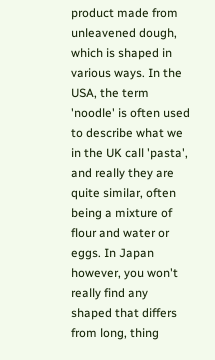product made from unleavened dough, which is shaped in various ways. In the USA, the term 'noodle' is often used to describe what we in the UK call 'pasta', and really they are quite similar, often being a mixture of flour and water or eggs. In Japan however, you won't really find any shaped that differs from long, thing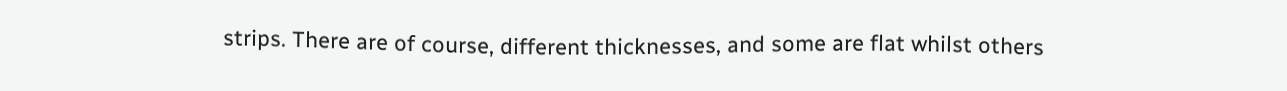strips. There are of course, different thicknesses, and some are flat whilst others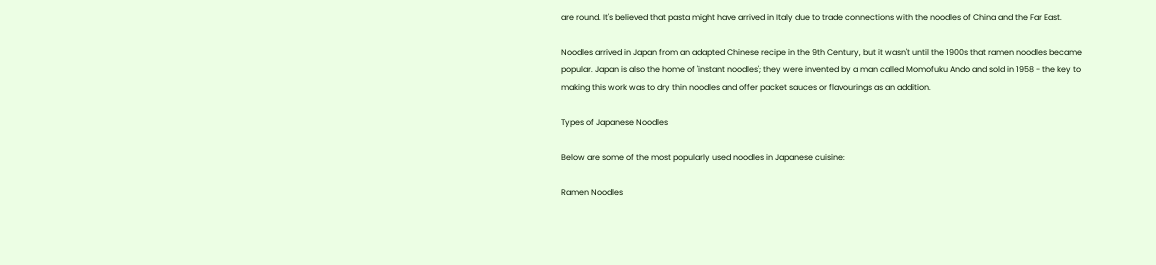are round. It's believed that pasta might have arrived in Italy due to trade connections with the noodles of China and the Far East.

Noodles arrived in Japan from an adapted Chinese recipe in the 9th Century, but it wasn't until the 1900s that ramen noodles became popular. Japan is also the home of 'instant noodles'; they were invented by a man called Momofuku Ando and sold in 1958 - the key to making this work was to dry thin noodles and offer packet sauces or flavourings as an addition.

Types of Japanese Noodles

Below are some of the most popularly used noodles in Japanese cuisine:

Ramen Noodles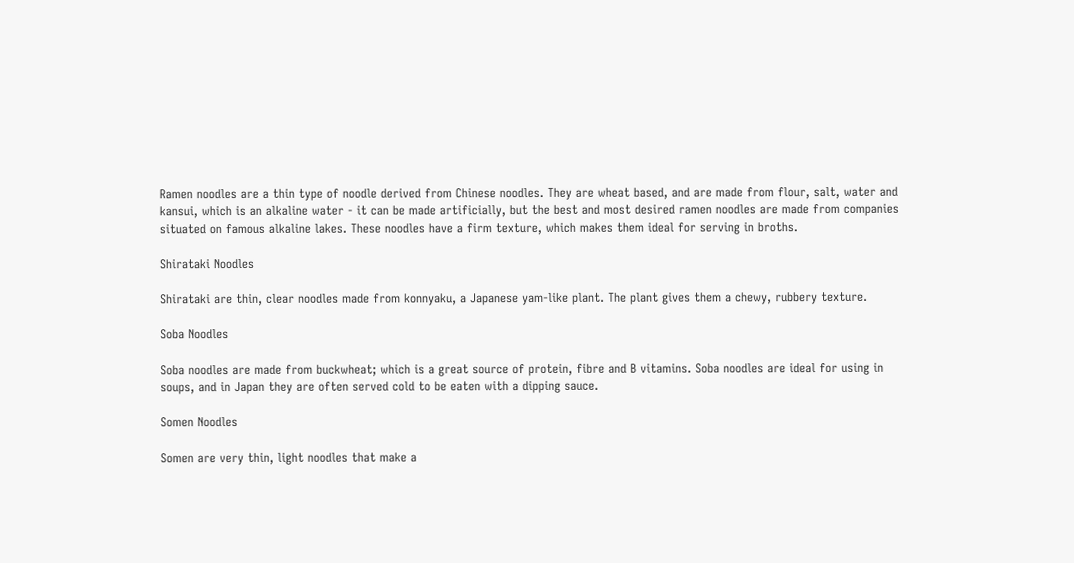Ramen noodles are a thin type of noodle derived from Chinese noodles. They are wheat based, and are made from flour, salt, water and kansui, which is an alkaline water - it can be made artificially, but the best and most desired ramen noodles are made from companies situated on famous alkaline lakes. These noodles have a firm texture, which makes them ideal for serving in broths.

Shirataki Noodles

Shirataki are thin, clear noodles made from konnyaku, a Japanese yam-like plant. The plant gives them a chewy, rubbery texture.

Soba Noodles

Soba noodles are made from buckwheat; which is a great source of protein, fibre and B vitamins. Soba noodles are ideal for using in soups, and in Japan they are often served cold to be eaten with a dipping sauce.

Somen Noodles

Somen are very thin, light noodles that make a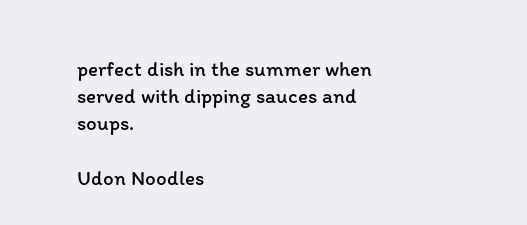perfect dish in the summer when served with dipping sauces and soups.

Udon Noodles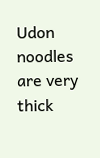Udon noodles are very thick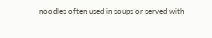noodles often used in soups or served with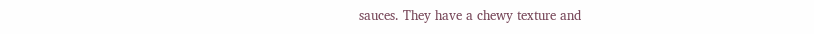sauces. They have a chewy texture and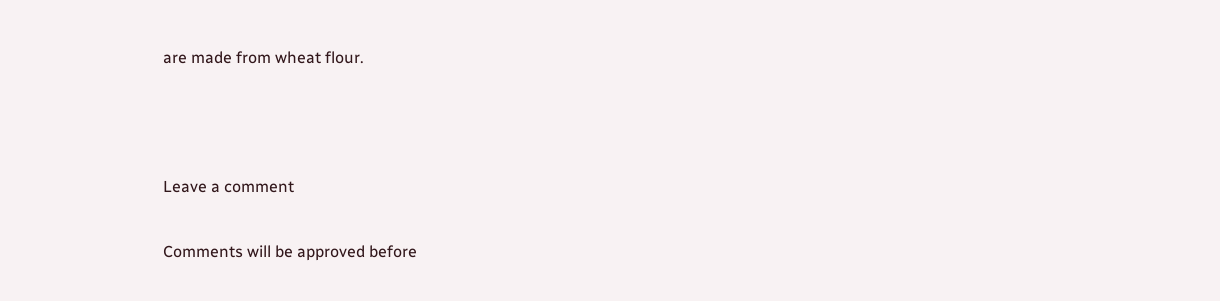are made from wheat flour.



Leave a comment

Comments will be approved before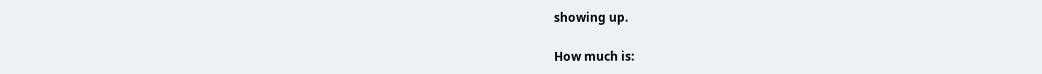showing up.

How much is: